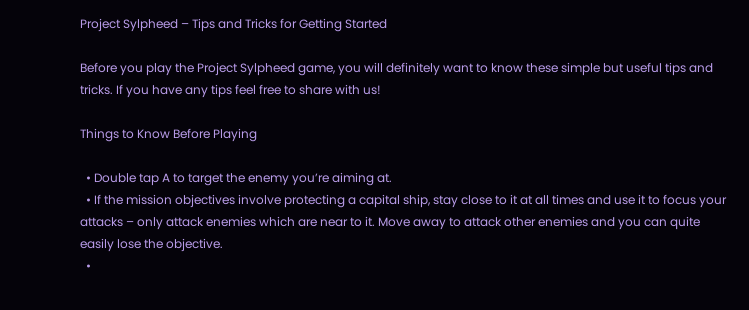Project Sylpheed – Tips and Tricks for Getting Started

Before you play the Project Sylpheed game, you will definitely want to know these simple but useful tips and tricks. If you have any tips feel free to share with us!

Things to Know Before Playing

  • Double tap A to target the enemy you’re aiming at.
  • If the mission objectives involve protecting a capital ship, stay close to it at all times and use it to focus your attacks – only attack enemies which are near to it. Move away to attack other enemies and you can quite easily lose the objective.
  •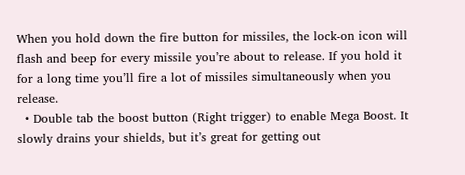When you hold down the fire button for missiles, the lock-on icon will flash and beep for every missile you’re about to release. If you hold it for a long time you’ll fire a lot of missiles simultaneously when you release.
  • Double tab the boost button (Right trigger) to enable Mega Boost. It slowly drains your shields, but it’s great for getting out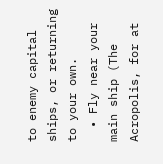to enemy capital ships, or returning to your own.
  • Fly near your main ship (The Acropolis, for at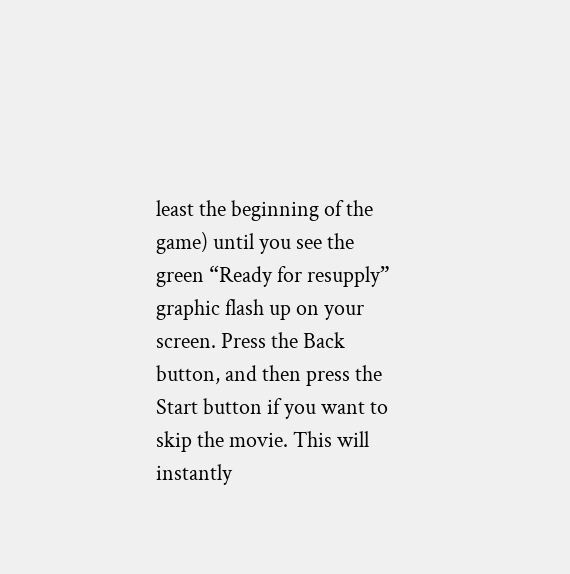least the beginning of the game) until you see the green “Ready for resupply” graphic flash up on your screen. Press the Back button, and then press the Start button if you want to skip the movie. This will instantly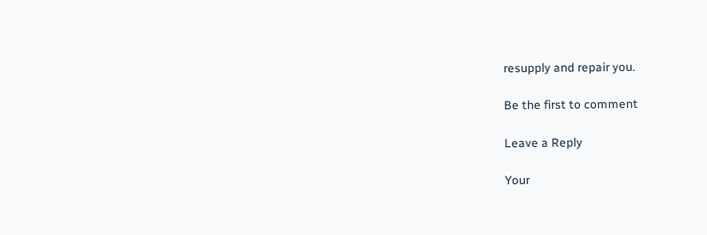resupply and repair you.

Be the first to comment

Leave a Reply

Your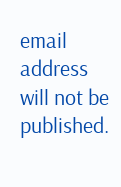email address will not be published.